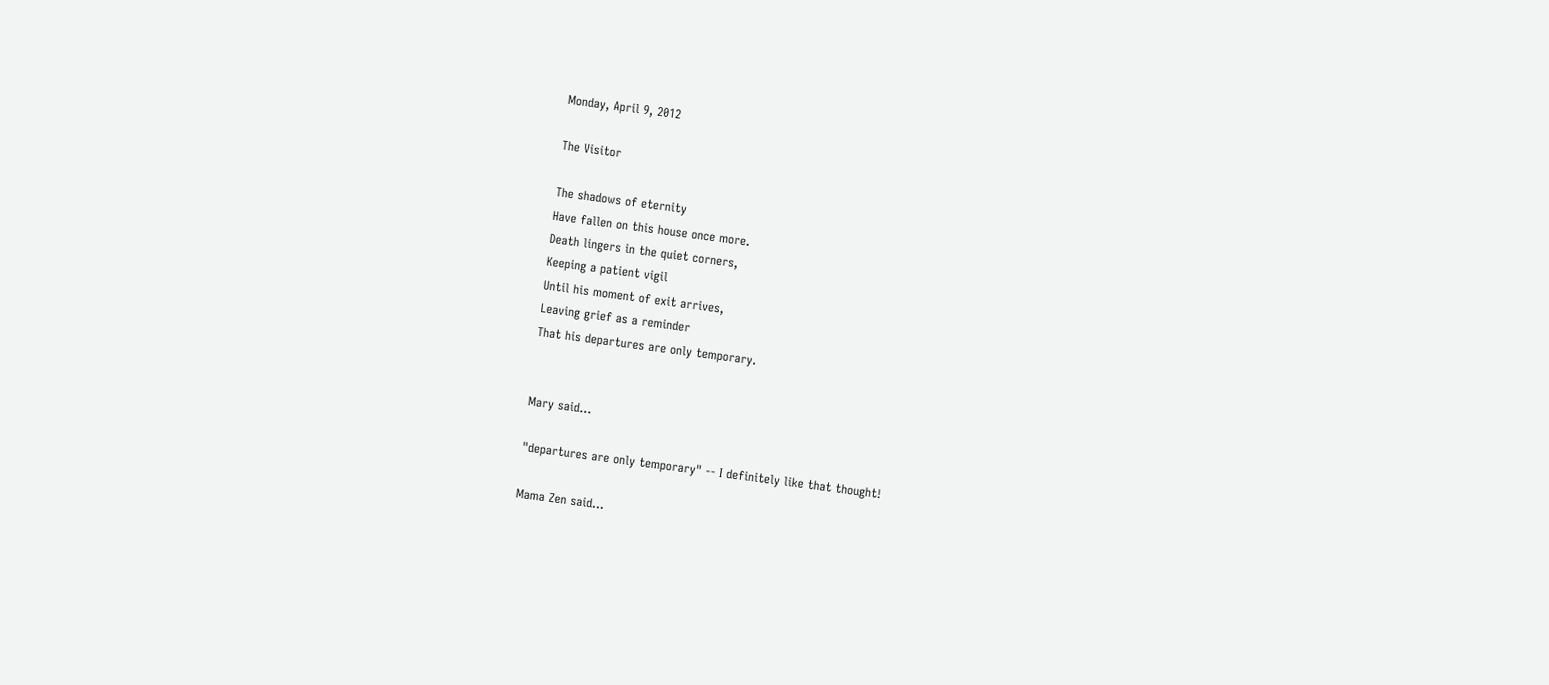Monday, April 9, 2012

The Visitor

The shadows of eternity
Have fallen on this house once more.
Death lingers in the quiet corners,
Keeping a patient vigil
Until his moment of exit arrives,
Leaving grief as a reminder
That his departures are only temporary.


Mary said...

"departures are only temporary" -- I definitely like that thought!

Mama Zen said...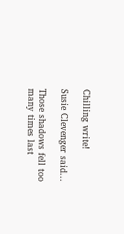Chilling write!

Susie Clevenger said...

Those shadows fell too many times last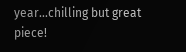year...chilling but great piece!